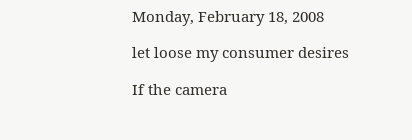Monday, February 18, 2008

let loose my consumer desires

If the camera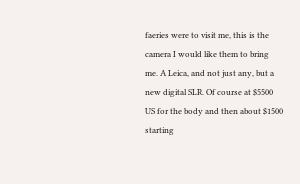faeries were to visit me, this is the camera I would like them to bring me. A Leica, and not just any, but a new digital SLR. Of course at $5500 US for the body and then about $1500 starting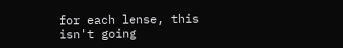for each lense, this isn't going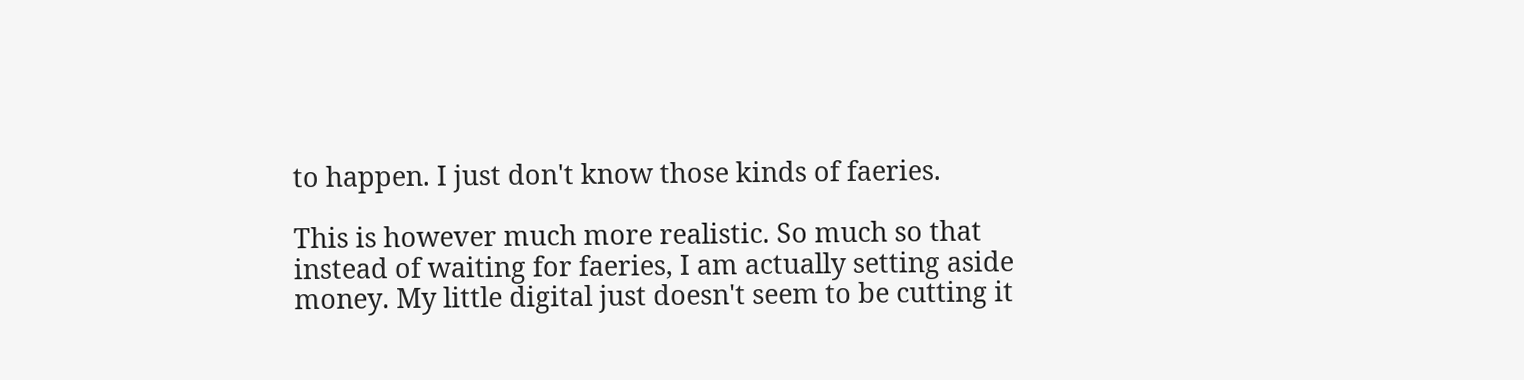to happen. I just don't know those kinds of faeries.

This is however much more realistic. So much so that instead of waiting for faeries, I am actually setting aside money. My little digital just doesn't seem to be cutting it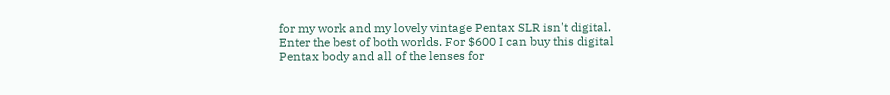for my work and my lovely vintage Pentax SLR isn't digital. Enter the best of both worlds. For $600 I can buy this digital Pentax body and all of the lenses for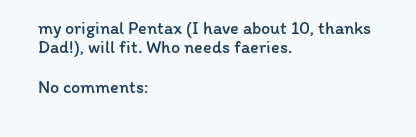my original Pentax (I have about 10, thanks Dad!), will fit. Who needs faeries.

No comments: